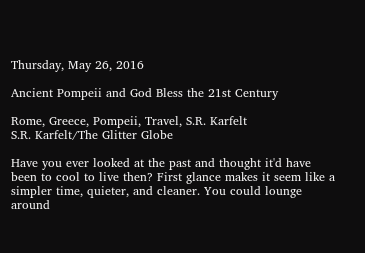Thursday, May 26, 2016

Ancient Pompeii and God Bless the 21st Century

Rome, Greece, Pompeii, Travel, S.R. Karfelt
S.R. Karfelt/The Glitter Globe

Have you ever looked at the past and thought it'd have been to cool to live then? First glance makes it seem like a simpler time, quieter, and cleaner. You could lounge around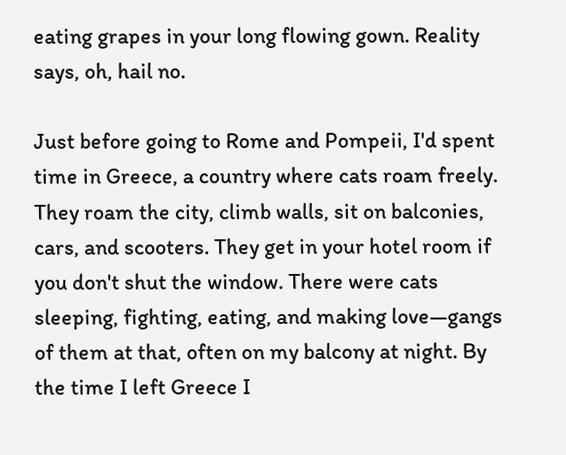eating grapes in your long flowing gown. Reality says, oh, hail no.

Just before going to Rome and Pompeii, I'd spent time in Greece, a country where cats roam freely. They roam the city, climb walls, sit on balconies, cars, and scooters. They get in your hotel room if you don't shut the window. There were cats sleeping, fighting, eating, and making love—gangs of them at that, often on my balcony at night. By the time I left Greece I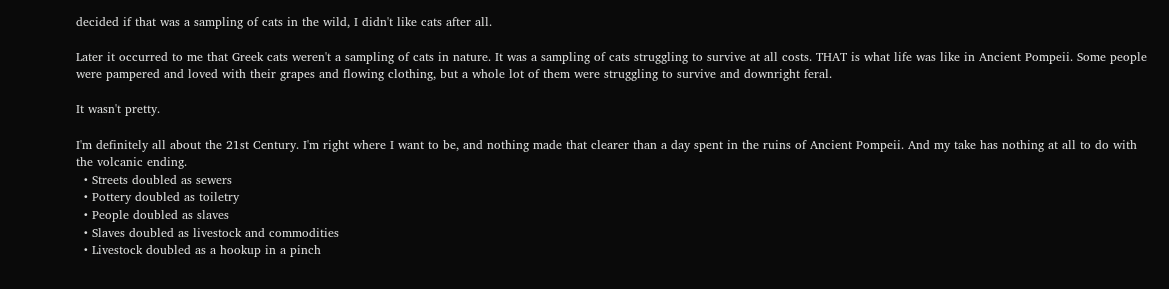decided if that was a sampling of cats in the wild, I didn't like cats after all.

Later it occurred to me that Greek cats weren't a sampling of cats in nature. It was a sampling of cats struggling to survive at all costs. THAT is what life was like in Ancient Pompeii. Some people were pampered and loved with their grapes and flowing clothing, but a whole lot of them were struggling to survive and downright feral.

It wasn't pretty.

I'm definitely all about the 21st Century. I'm right where I want to be, and nothing made that clearer than a day spent in the ruins of Ancient Pompeii. And my take has nothing at all to do with the volcanic ending.
  • Streets doubled as sewers
  • Pottery doubled as toiletry
  • People doubled as slaves
  • Slaves doubled as livestock and commodities
  • Livestock doubled as a hookup in a pinch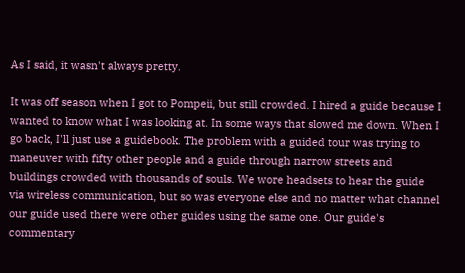As I said, it wasn't always pretty.

It was off season when I got to Pompeii, but still crowded. I hired a guide because I wanted to know what I was looking at. In some ways that slowed me down. When I go back, I'll just use a guidebook. The problem with a guided tour was trying to maneuver with fifty other people and a guide through narrow streets and buildings crowded with thousands of souls. We wore headsets to hear the guide via wireless communication, but so was everyone else and no matter what channel our guide used there were other guides using the same one. Our guide's commentary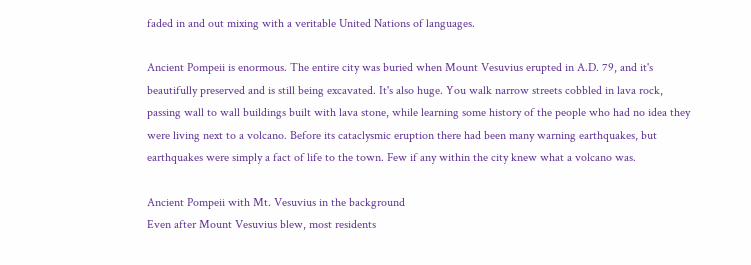faded in and out mixing with a veritable United Nations of languages.

Ancient Pompeii is enormous. The entire city was buried when Mount Vesuvius erupted in A.D. 79, and it's beautifully preserved and is still being excavated. It's also huge. You walk narrow streets cobbled in lava rock, passing wall to wall buildings built with lava stone, while learning some history of the people who had no idea they were living next to a volcano. Before its cataclysmic eruption there had been many warning earthquakes, but earthquakes were simply a fact of life to the town. Few if any within the city knew what a volcano was.

Ancient Pompeii with Mt. Vesuvius in the background
Even after Mount Vesuvius blew, most residents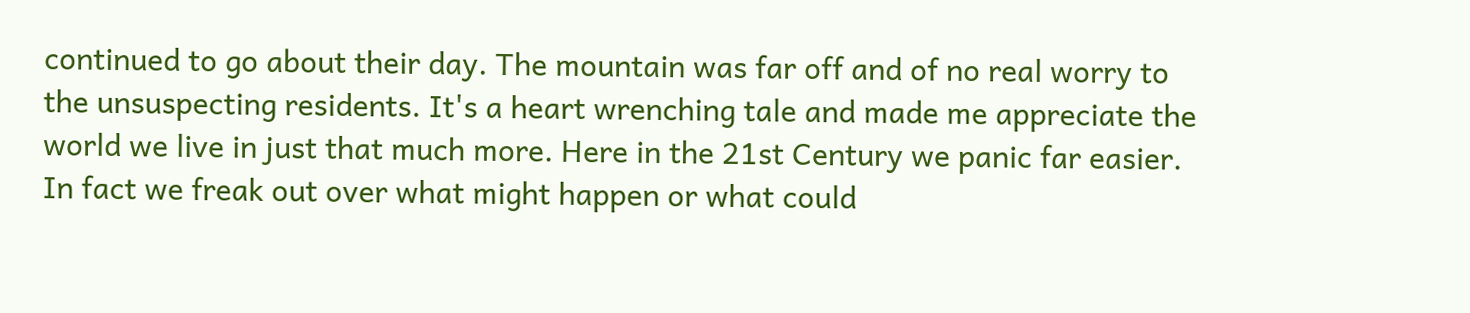continued to go about their day. The mountain was far off and of no real worry to the unsuspecting residents. It's a heart wrenching tale and made me appreciate the world we live in just that much more. Here in the 21st Century we panic far easier. In fact we freak out over what might happen or what could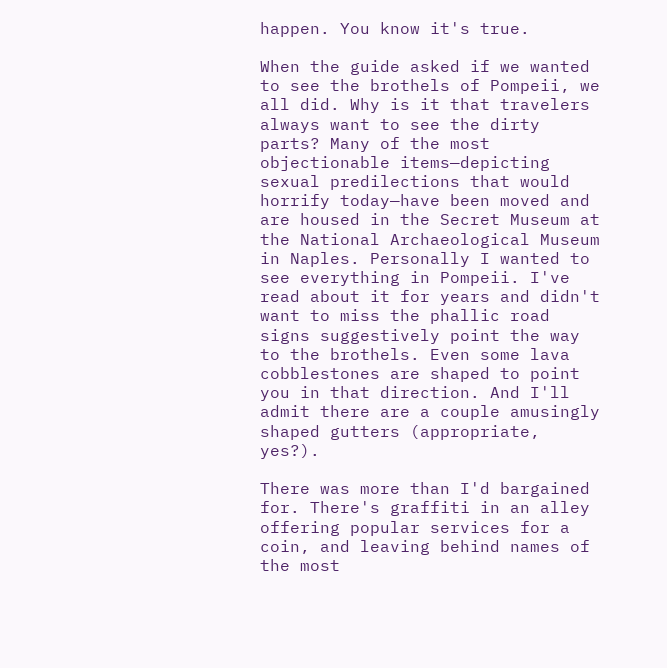happen. You know it's true.

When the guide asked if we wanted to see the brothels of Pompeii, we all did. Why is it that travelers always want to see the dirty parts? Many of the most objectionable items—depicting sexual predilections that would horrify today—have been moved and are housed in the Secret Museum at the National Archaeological Museum in Naples. Personally I wanted to see everything in Pompeii. I've read about it for years and didn't want to miss the phallic road signs suggestively point the way to the brothels. Even some lava cobblestones are shaped to point you in that direction. And I'll admit there are a couple amusingly shaped gutters (appropriate, yes?).

There was more than I'd bargained for. There's graffiti in an alley offering popular services for a coin, and leaving behind names of the most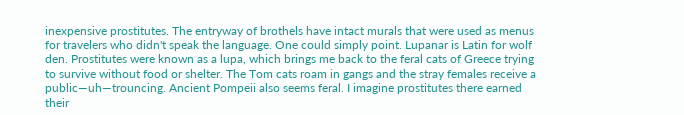inexpensive prostitutes. The entryway of brothels have intact murals that were used as menus for travelers who didn't speak the language. One could simply point. Lupanar is Latin for wolf den. Prostitutes were known as a lupa, which brings me back to the feral cats of Greece trying to survive without food or shelter. The Tom cats roam in gangs and the stray females receive a public—uh—trouncing. Ancient Pompeii also seems feral. I imagine prostitutes there earned their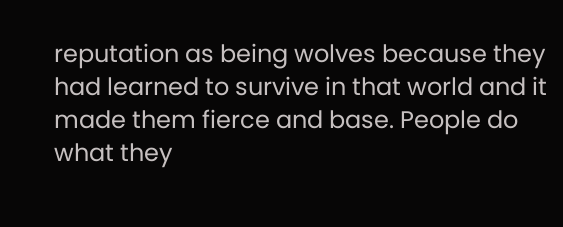reputation as being wolves because they had learned to survive in that world and it made them fierce and base. People do what they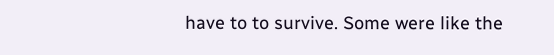have to to survive. Some were like the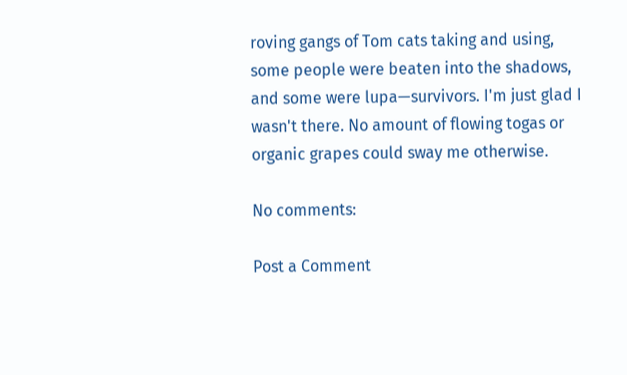roving gangs of Tom cats taking and using, some people were beaten into the shadows, and some were lupa—survivors. I'm just glad I wasn't there. No amount of flowing togas or organic grapes could sway me otherwise.

No comments:

Post a Comment